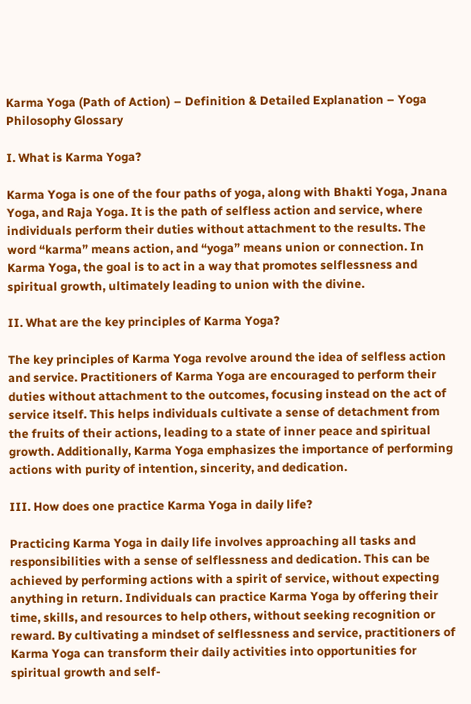Karma Yoga (Path of Action) – Definition & Detailed Explanation – Yoga Philosophy Glossary

I. What is Karma Yoga?

Karma Yoga is one of the four paths of yoga, along with Bhakti Yoga, Jnana Yoga, and Raja Yoga. It is the path of selfless action and service, where individuals perform their duties without attachment to the results. The word “karma” means action, and “yoga” means union or connection. In Karma Yoga, the goal is to act in a way that promotes selflessness and spiritual growth, ultimately leading to union with the divine.

II. What are the key principles of Karma Yoga?

The key principles of Karma Yoga revolve around the idea of selfless action and service. Practitioners of Karma Yoga are encouraged to perform their duties without attachment to the outcomes, focusing instead on the act of service itself. This helps individuals cultivate a sense of detachment from the fruits of their actions, leading to a state of inner peace and spiritual growth. Additionally, Karma Yoga emphasizes the importance of performing actions with purity of intention, sincerity, and dedication.

III. How does one practice Karma Yoga in daily life?

Practicing Karma Yoga in daily life involves approaching all tasks and responsibilities with a sense of selflessness and dedication. This can be achieved by performing actions with a spirit of service, without expecting anything in return. Individuals can practice Karma Yoga by offering their time, skills, and resources to help others, without seeking recognition or reward. By cultivating a mindset of selflessness and service, practitioners of Karma Yoga can transform their daily activities into opportunities for spiritual growth and self-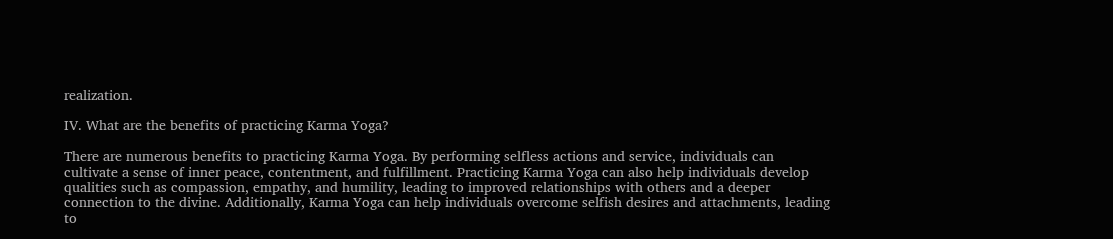realization.

IV. What are the benefits of practicing Karma Yoga?

There are numerous benefits to practicing Karma Yoga. By performing selfless actions and service, individuals can cultivate a sense of inner peace, contentment, and fulfillment. Practicing Karma Yoga can also help individuals develop qualities such as compassion, empathy, and humility, leading to improved relationships with others and a deeper connection to the divine. Additionally, Karma Yoga can help individuals overcome selfish desires and attachments, leading to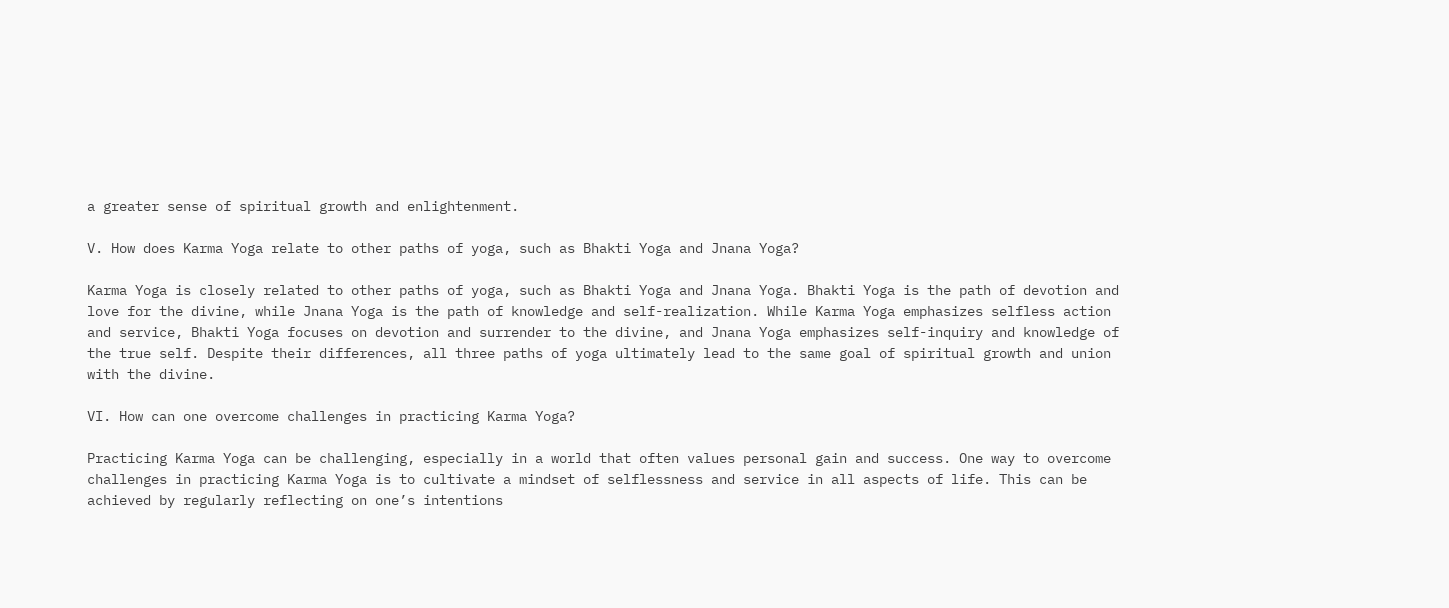a greater sense of spiritual growth and enlightenment.

V. How does Karma Yoga relate to other paths of yoga, such as Bhakti Yoga and Jnana Yoga?

Karma Yoga is closely related to other paths of yoga, such as Bhakti Yoga and Jnana Yoga. Bhakti Yoga is the path of devotion and love for the divine, while Jnana Yoga is the path of knowledge and self-realization. While Karma Yoga emphasizes selfless action and service, Bhakti Yoga focuses on devotion and surrender to the divine, and Jnana Yoga emphasizes self-inquiry and knowledge of the true self. Despite their differences, all three paths of yoga ultimately lead to the same goal of spiritual growth and union with the divine.

VI. How can one overcome challenges in practicing Karma Yoga?

Practicing Karma Yoga can be challenging, especially in a world that often values personal gain and success. One way to overcome challenges in practicing Karma Yoga is to cultivate a mindset of selflessness and service in all aspects of life. This can be achieved by regularly reflecting on one’s intentions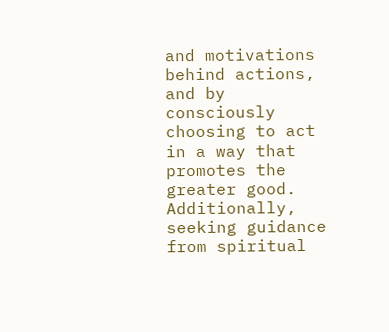and motivations behind actions, and by consciously choosing to act in a way that promotes the greater good. Additionally, seeking guidance from spiritual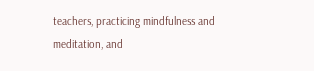teachers, practicing mindfulness and meditation, and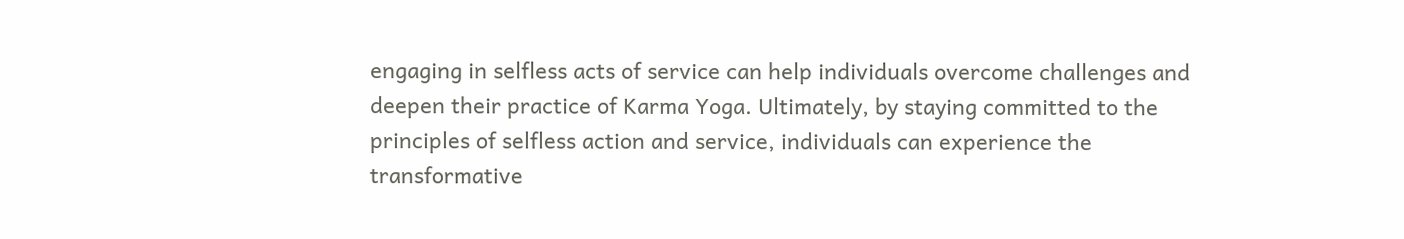engaging in selfless acts of service can help individuals overcome challenges and deepen their practice of Karma Yoga. Ultimately, by staying committed to the principles of selfless action and service, individuals can experience the transformative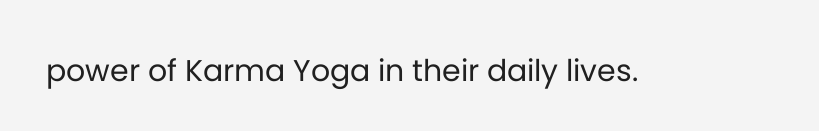power of Karma Yoga in their daily lives.